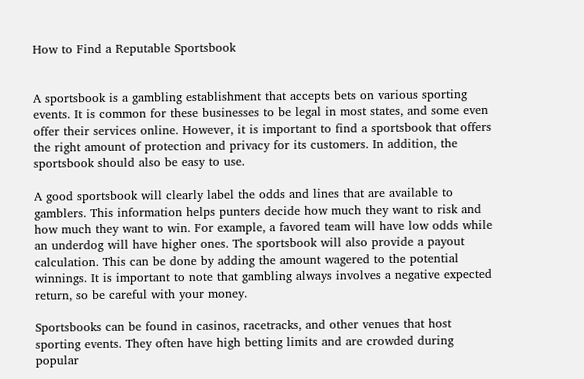How to Find a Reputable Sportsbook


A sportsbook is a gambling establishment that accepts bets on various sporting events. It is common for these businesses to be legal in most states, and some even offer their services online. However, it is important to find a sportsbook that offers the right amount of protection and privacy for its customers. In addition, the sportsbook should also be easy to use.

A good sportsbook will clearly label the odds and lines that are available to gamblers. This information helps punters decide how much they want to risk and how much they want to win. For example, a favored team will have low odds while an underdog will have higher ones. The sportsbook will also provide a payout calculation. This can be done by adding the amount wagered to the potential winnings. It is important to note that gambling always involves a negative expected return, so be careful with your money.

Sportsbooks can be found in casinos, racetracks, and other venues that host sporting events. They often have high betting limits and are crowded during popular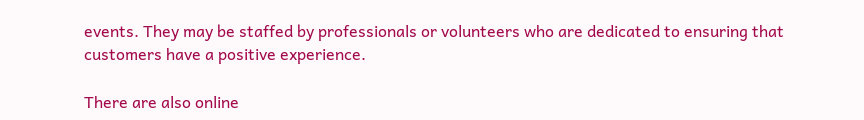events. They may be staffed by professionals or volunteers who are dedicated to ensuring that customers have a positive experience.

There are also online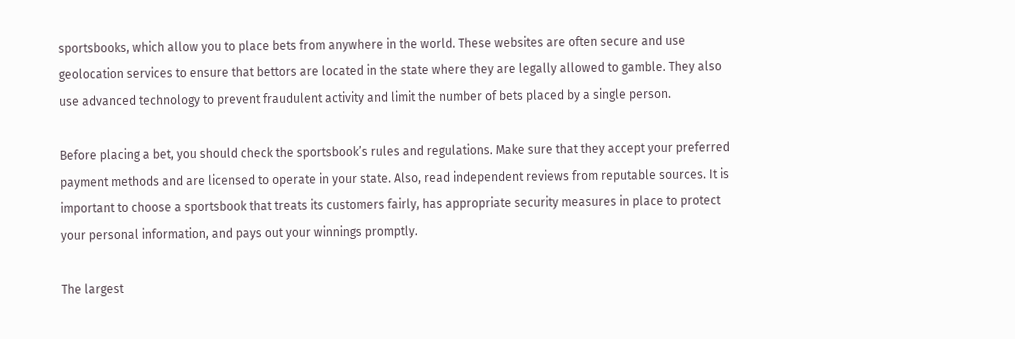sportsbooks, which allow you to place bets from anywhere in the world. These websites are often secure and use geolocation services to ensure that bettors are located in the state where they are legally allowed to gamble. They also use advanced technology to prevent fraudulent activity and limit the number of bets placed by a single person.

Before placing a bet, you should check the sportsbook’s rules and regulations. Make sure that they accept your preferred payment methods and are licensed to operate in your state. Also, read independent reviews from reputable sources. It is important to choose a sportsbook that treats its customers fairly, has appropriate security measures in place to protect your personal information, and pays out your winnings promptly.

The largest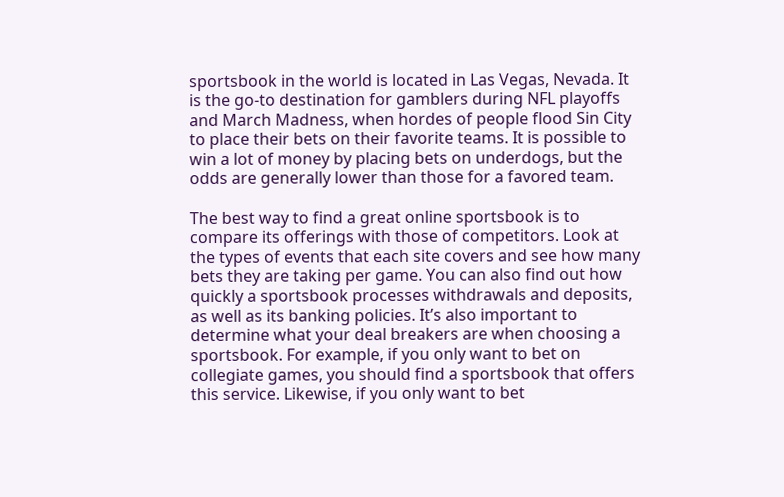sportsbook in the world is located in Las Vegas, Nevada. It is the go-to destination for gamblers during NFL playoffs and March Madness, when hordes of people flood Sin City to place their bets on their favorite teams. It is possible to win a lot of money by placing bets on underdogs, but the odds are generally lower than those for a favored team.

The best way to find a great online sportsbook is to compare its offerings with those of competitors. Look at the types of events that each site covers and see how many bets they are taking per game. You can also find out how quickly a sportsbook processes withdrawals and deposits, as well as its banking policies. It’s also important to determine what your deal breakers are when choosing a sportsbook. For example, if you only want to bet on collegiate games, you should find a sportsbook that offers this service. Likewise, if you only want to bet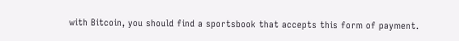with Bitcoin, you should find a sportsbook that accepts this form of payment.